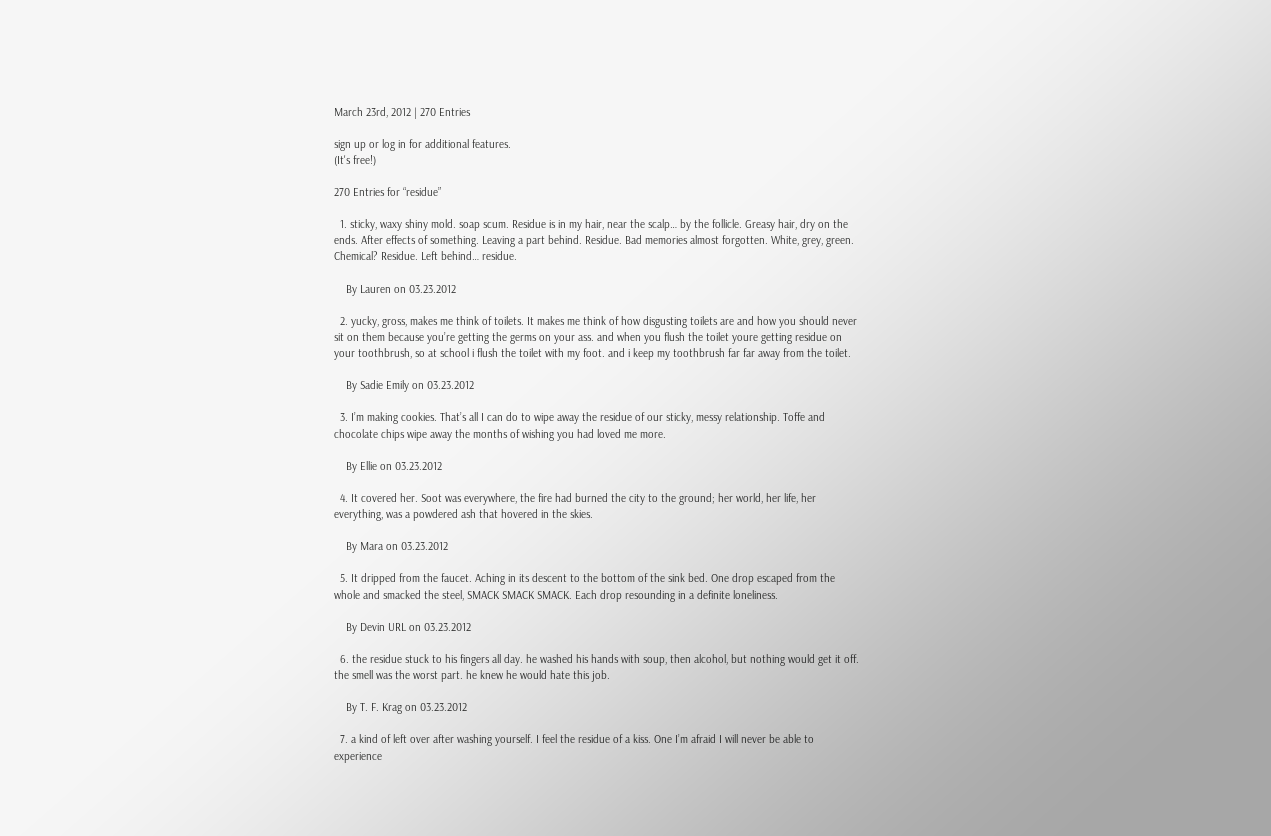March 23rd, 2012 | 270 Entries

sign up or log in for additional features.
(It's free!)

270 Entries for “residue”

  1. sticky, waxy shiny mold. soap scum. Residue is in my hair, near the scalp… by the follicle. Greasy hair, dry on the ends. After effects of something. Leaving a part behind. Residue. Bad memories almost forgotten. White, grey, green. Chemical? Residue. Left behind… residue.

    By Lauren on 03.23.2012

  2. yucky, gross, makes me think of toilets. It makes me think of how disgusting toilets are and how you should never sit on them because you’re getting the germs on your ass. and when you flush the toilet youre getting residue on your toothbrush, so at school i flush the toilet with my foot. and i keep my toothbrush far far away from the toilet.

    By Sadie Emily on 03.23.2012

  3. I’m making cookies. That’s all I can do to wipe away the residue of our sticky, messy relationship. Toffe and chocolate chips wipe away the months of wishing you had loved me more.

    By Ellie on 03.23.2012

  4. It covered her. Soot was everywhere, the fire had burned the city to the ground; her world, her life, her everything, was a powdered ash that hovered in the skies.

    By Mara on 03.23.2012

  5. It dripped from the faucet. Aching in its descent to the bottom of the sink bed. One drop escaped from the whole and smacked the steel, SMACK SMACK SMACK. Each drop resounding in a definite loneliness.

    By Devin URL on 03.23.2012

  6. the residue stuck to his fingers all day. he washed his hands with soup, then alcohol, but nothing would get it off. the smell was the worst part. he knew he would hate this job.

    By T. F. Krag on 03.23.2012

  7. a kind of left over after washing yourself. I feel the residue of a kiss. One I’m afraid I will never be able to experience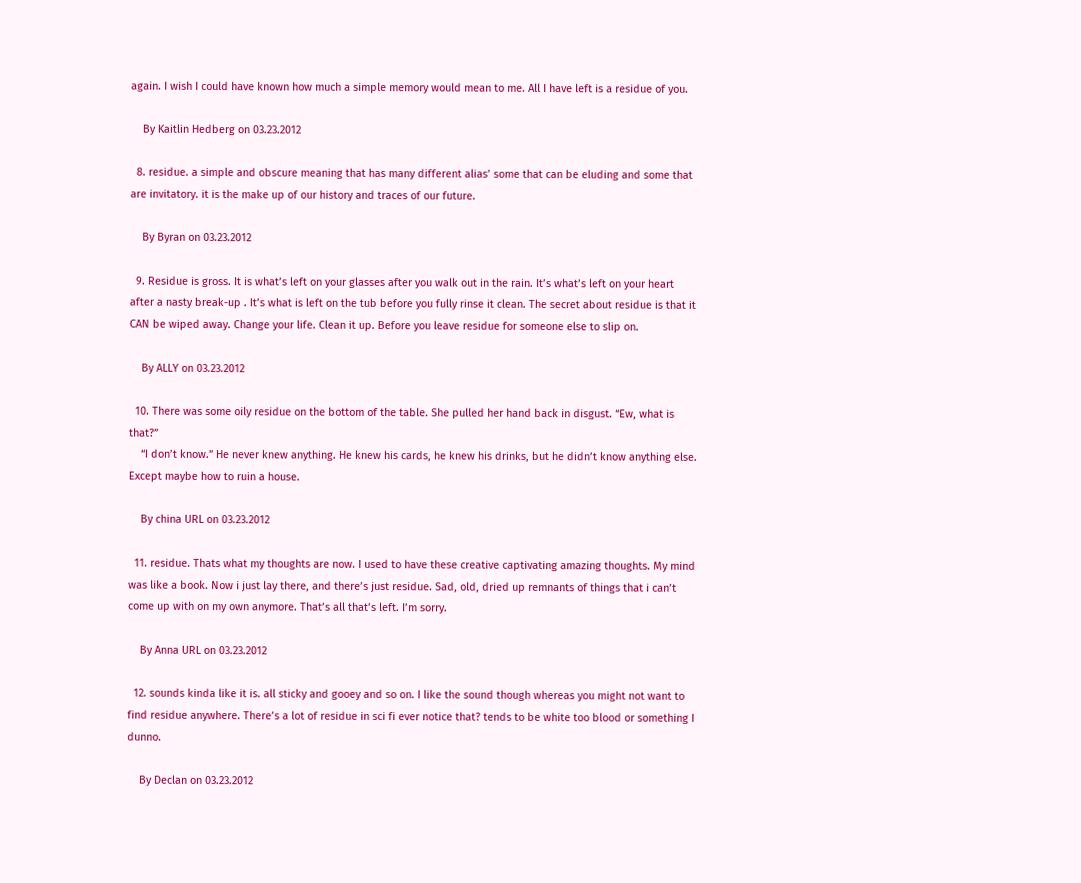again. I wish I could have known how much a simple memory would mean to me. All I have left is a residue of you.

    By Kaitlin Hedberg on 03.23.2012

  8. residue. a simple and obscure meaning that has many different alias’ some that can be eluding and some that are invitatory. it is the make up of our history and traces of our future.

    By Byran on 03.23.2012

  9. Residue is gross. It is what’s left on your glasses after you walk out in the rain. It’s what’s left on your heart after a nasty break-up . It’s what is left on the tub before you fully rinse it clean. The secret about residue is that it CAN be wiped away. Change your life. Clean it up. Before you leave residue for someone else to slip on.

    By ALLY on 03.23.2012

  10. There was some oily residue on the bottom of the table. She pulled her hand back in disgust. “Ew, what is that?”
    “I don’t know.” He never knew anything. He knew his cards, he knew his drinks, but he didn’t know anything else. Except maybe how to ruin a house.

    By china URL on 03.23.2012

  11. residue. Thats what my thoughts are now. I used to have these creative captivating amazing thoughts. My mind was like a book. Now i just lay there, and there’s just residue. Sad, old, dried up remnants of things that i can’t come up with on my own anymore. That’s all that’s left. I’m sorry.

    By Anna URL on 03.23.2012

  12. sounds kinda like it is. all sticky and gooey and so on. I like the sound though whereas you might not want to find residue anywhere. There’s a lot of residue in sci fi ever notice that? tends to be white too blood or something I dunno.

    By Declan on 03.23.2012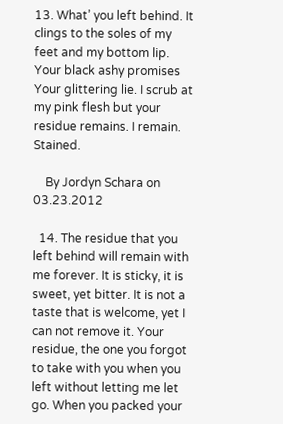13. What’ you left behind. It clings to the soles of my feet and my bottom lip. Your black ashy promises Your glittering lie. I scrub at my pink flesh but your residue remains. I remain. Stained.

    By Jordyn Schara on 03.23.2012

  14. The residue that you left behind will remain with me forever. It is sticky, it is sweet, yet bitter. It is not a taste that is welcome, yet I can not remove it. Your residue, the one you forgot to take with you when you left without letting me let go. When you packed your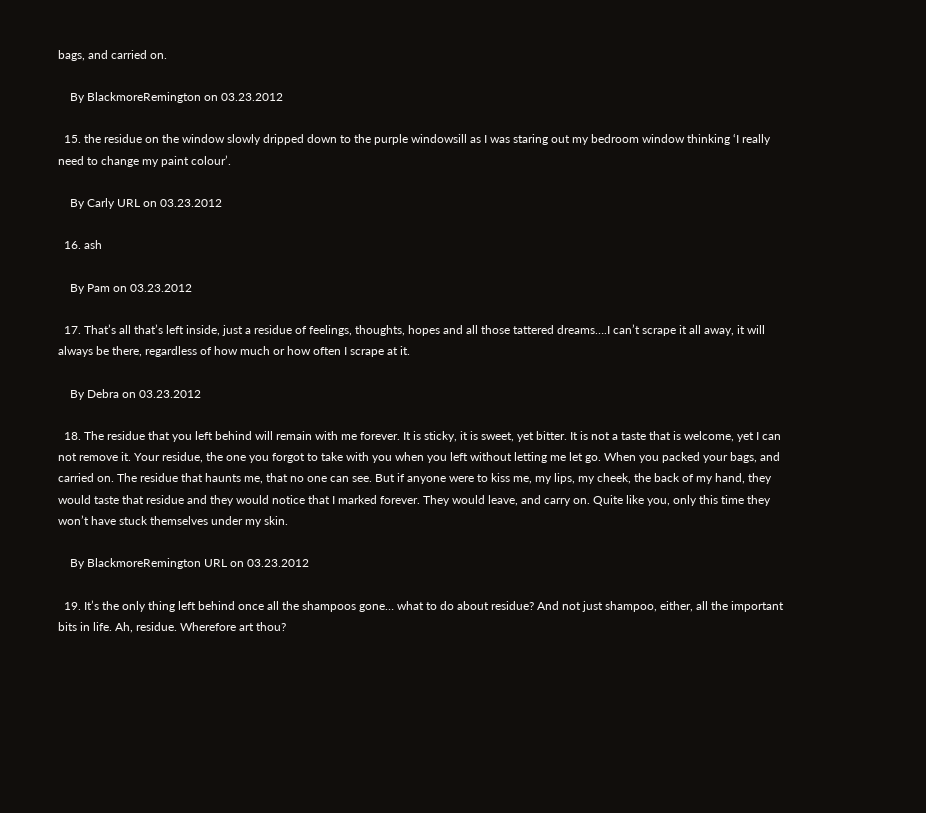bags, and carried on.

    By BlackmoreRemington on 03.23.2012

  15. the residue on the window slowly dripped down to the purple windowsill as I was staring out my bedroom window thinking ‘I really need to change my paint colour’.

    By Carly URL on 03.23.2012

  16. ash

    By Pam on 03.23.2012

  17. That’s all that’s left inside, just a residue of feelings, thoughts, hopes and all those tattered dreams….I can’t scrape it all away, it will always be there, regardless of how much or how often I scrape at it.

    By Debra on 03.23.2012

  18. The residue that you left behind will remain with me forever. It is sticky, it is sweet, yet bitter. It is not a taste that is welcome, yet I can not remove it. Your residue, the one you forgot to take with you when you left without letting me let go. When you packed your bags, and carried on. The residue that haunts me, that no one can see. But if anyone were to kiss me, my lips, my cheek, the back of my hand, they would taste that residue and they would notice that I marked forever. They would leave, and carry on. Quite like you, only this time they won’t have stuck themselves under my skin.

    By BlackmoreRemington URL on 03.23.2012

  19. It’s the only thing left behind once all the shampoos gone… what to do about residue? And not just shampoo, either, all the important bits in life. Ah, residue. Wherefore art thou?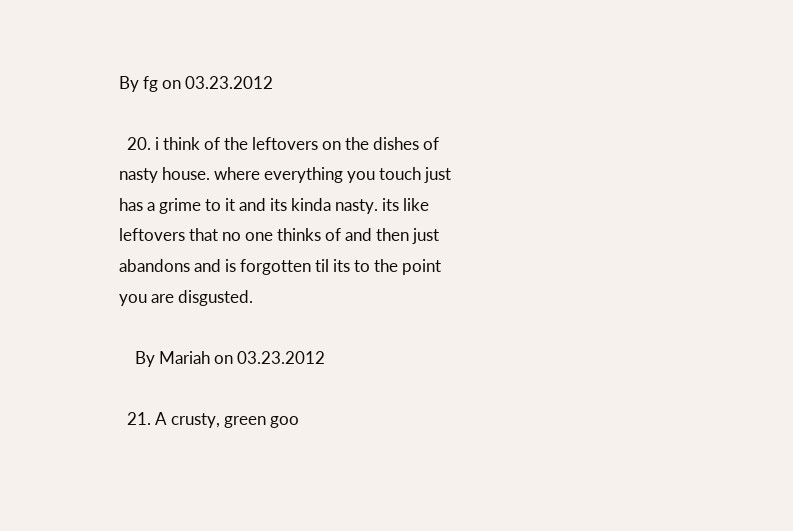By fg on 03.23.2012

  20. i think of the leftovers on the dishes of nasty house. where everything you touch just has a grime to it and its kinda nasty. its like leftovers that no one thinks of and then just abandons and is forgotten til its to the point you are disgusted.

    By Mariah on 03.23.2012

  21. A crusty, green goo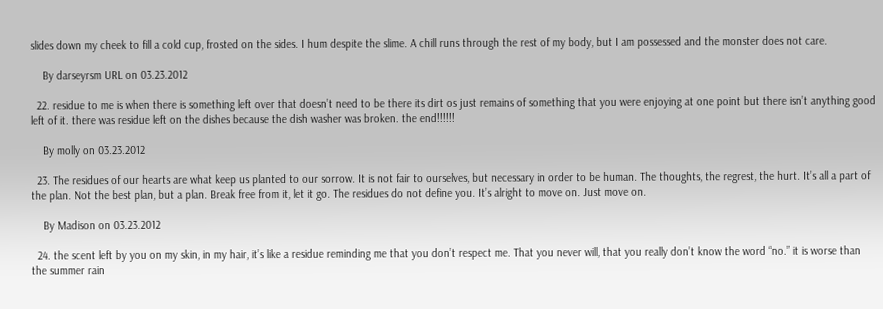slides down my cheek to fill a cold cup, frosted on the sides. I hum despite the slime. A chill runs through the rest of my body, but I am possessed and the monster does not care.

    By darseyrsm URL on 03.23.2012

  22. residue to me is when there is something left over that doesn’t need to be there its dirt os just remains of something that you were enjoying at one point but there isn’t anything good left of it. there was residue left on the dishes because the dish washer was broken. the end!!!!!!

    By molly on 03.23.2012

  23. The residues of our hearts are what keep us planted to our sorrow. It is not fair to ourselves, but necessary in order to be human. The thoughts, the regrest, the hurt. It’s all a part of the plan. Not the best plan, but a plan. Break free from it, let it go. The residues do not define you. It’s alright to move on. Just move on.

    By Madison on 03.23.2012

  24. the scent left by you on my skin, in my hair, it’s like a residue reminding me that you don’t respect me. That you never will, that you really don’t know the word “no.” it is worse than the summer rain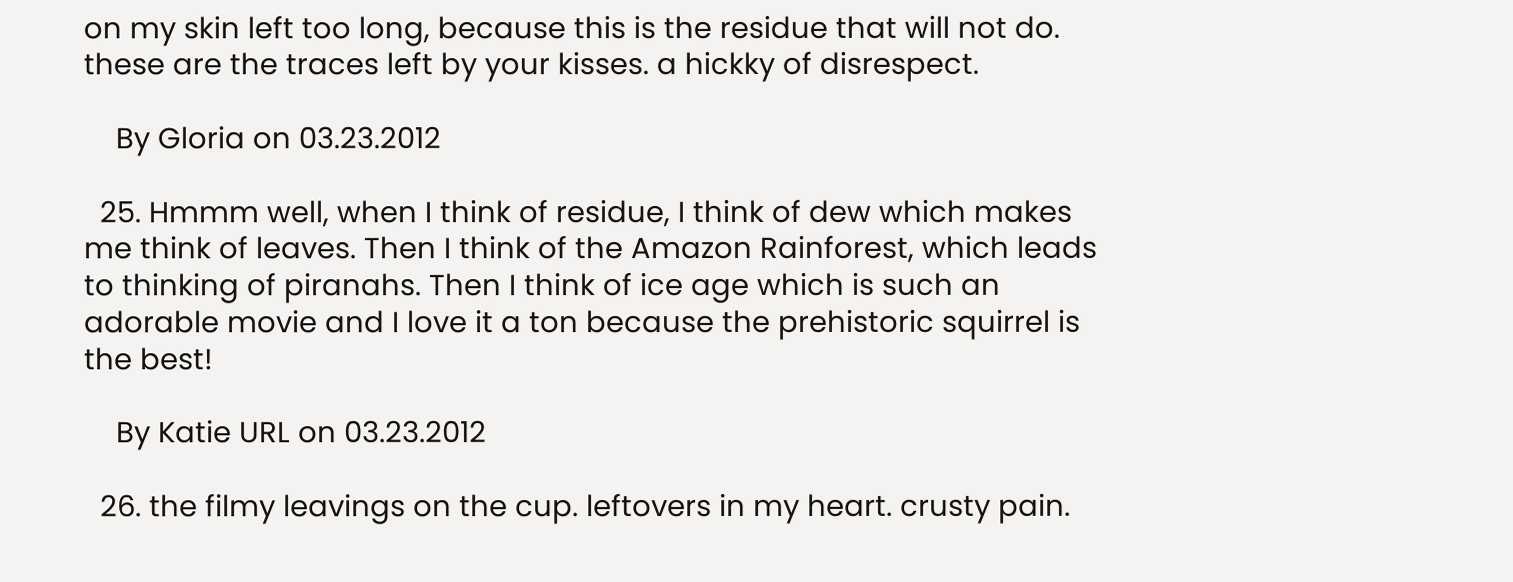on my skin left too long, because this is the residue that will not do. these are the traces left by your kisses. a hickky of disrespect.

    By Gloria on 03.23.2012

  25. Hmmm well, when I think of residue, I think of dew which makes me think of leaves. Then I think of the Amazon Rainforest, which leads to thinking of piranahs. Then I think of ice age which is such an adorable movie and I love it a ton because the prehistoric squirrel is the best!

    By Katie URL on 03.23.2012

  26. the filmy leavings on the cup. leftovers in my heart. crusty pain.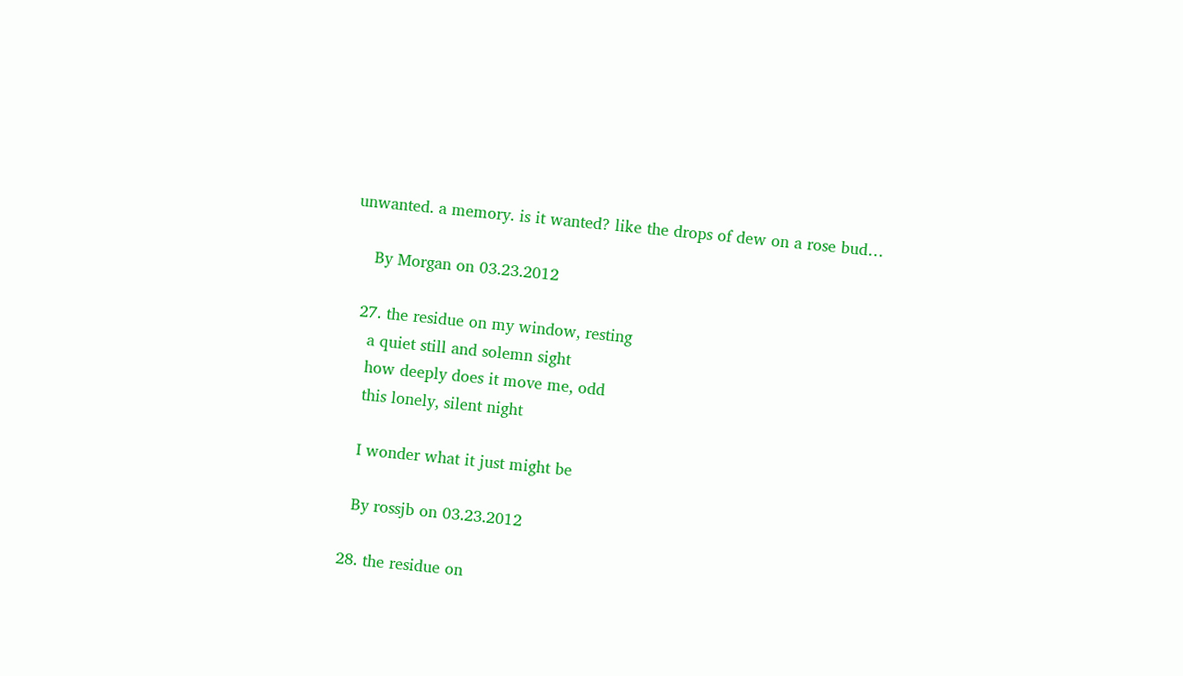unwanted. a memory. is it wanted? like the drops of dew on a rose bud…

    By Morgan on 03.23.2012

  27. the residue on my window, resting
    a quiet still and solemn sight
    how deeply does it move me, odd
    this lonely, silent night

    I wonder what it just might be

    By rossjb on 03.23.2012

  28. the residue on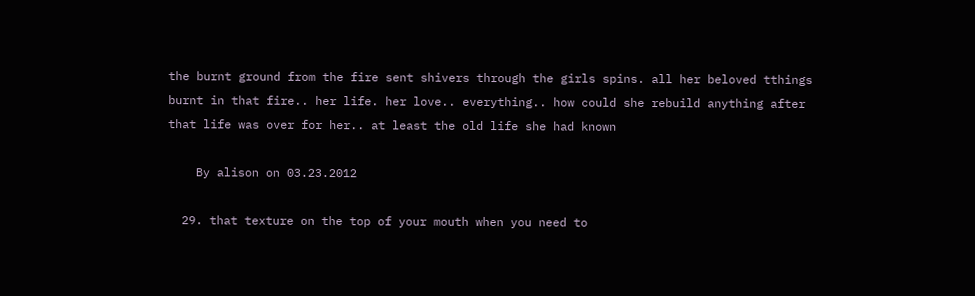the burnt ground from the fire sent shivers through the girls spins. all her beloved tthings burnt in that fire.. her life. her love.. everything.. how could she rebuild anything after that life was over for her.. at least the old life she had known

    By alison on 03.23.2012

  29. that texture on the top of your mouth when you need to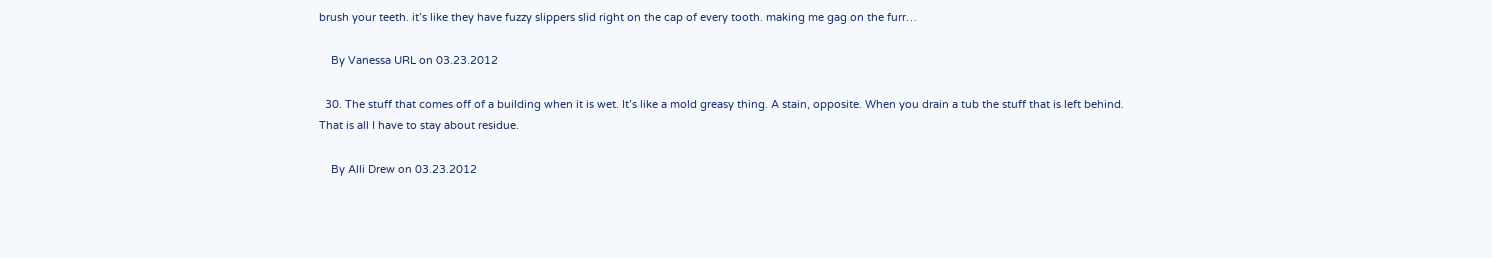brush your teeth. it’s like they have fuzzy slippers slid right on the cap of every tooth. making me gag on the furr…

    By Vanessa URL on 03.23.2012

  30. The stuff that comes off of a building when it is wet. It’s like a mold greasy thing. A stain, opposite. When you drain a tub the stuff that is left behind. That is all I have to stay about residue.

    By Alli Drew on 03.23.2012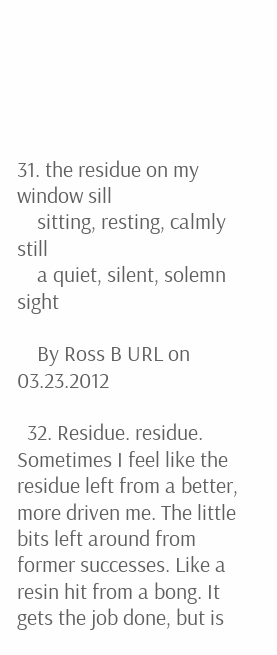31. the residue on my window sill
    sitting, resting, calmly still
    a quiet, silent, solemn sight

    By Ross B URL on 03.23.2012

  32. Residue. residue. Sometimes I feel like the residue left from a better, more driven me. The little bits left around from former successes. Like a resin hit from a bong. It gets the job done, but is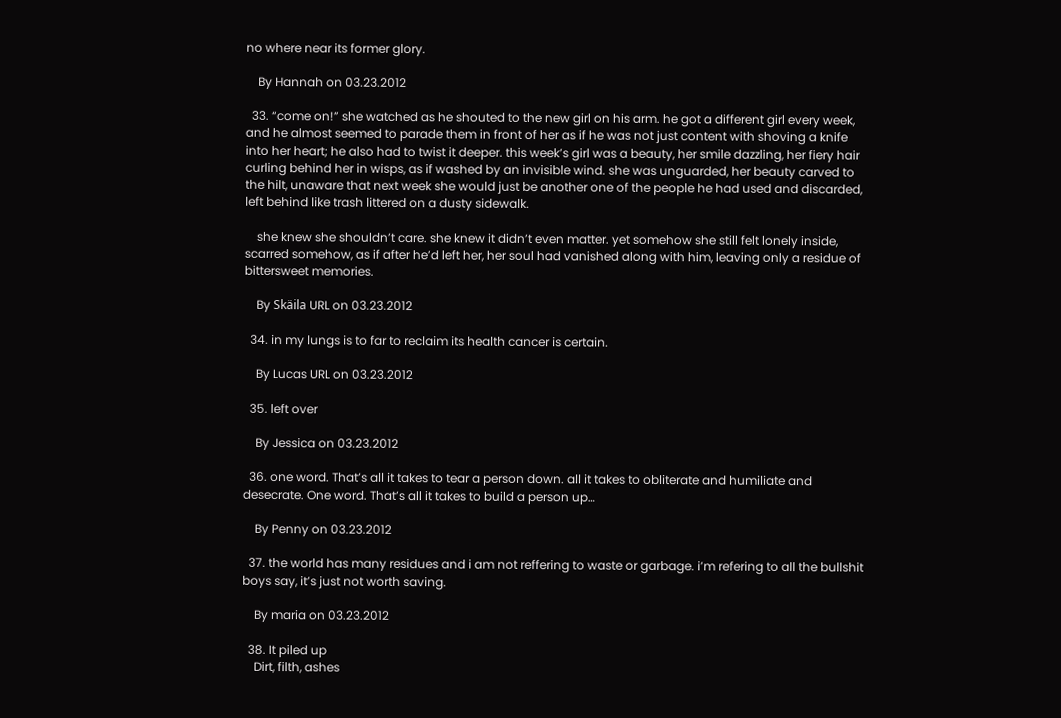no where near its former glory.

    By Hannah on 03.23.2012

  33. “come on!” she watched as he shouted to the new girl on his arm. he got a different girl every week, and he almost seemed to parade them in front of her as if he was not just content with shoving a knife into her heart; he also had to twist it deeper. this week’s girl was a beauty, her smile dazzling, her fiery hair curling behind her in wisps, as if washed by an invisible wind. she was unguarded, her beauty carved to the hilt, unaware that next week she would just be another one of the people he had used and discarded, left behind like trash littered on a dusty sidewalk.

    she knew she shouldn’t care. she knew it didn’t even matter. yet somehow she still felt lonely inside, scarred somehow, as if after he’d left her, her soul had vanished along with him, leaving only a residue of bittersweet memories.

    By Skäila URL on 03.23.2012

  34. in my lungs is to far to reclaim its health cancer is certain.

    By Lucas URL on 03.23.2012

  35. left over

    By Jessica on 03.23.2012

  36. one word. That’s all it takes to tear a person down. all it takes to obliterate and humiliate and desecrate. One word. That’s all it takes to build a person up…

    By Penny on 03.23.2012

  37. the world has many residues and i am not reffering to waste or garbage. i’m refering to all the bullshit boys say, it’s just not worth saving.

    By maria on 03.23.2012

  38. It piled up
    Dirt, filth, ashes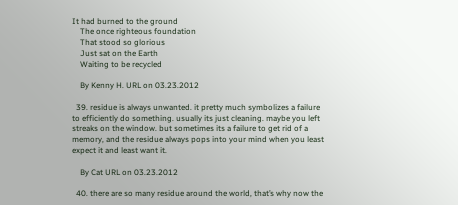It had burned to the ground
    The once righteous foundation
    That stood so glorious
    Just sat on the Earth
    Waiting to be recycled

    By Kenny H. URL on 03.23.2012

  39. residue is always unwanted. it pretty much symbolizes a failure to efficiently do something. usually its just cleaning. maybe you left streaks on the window. but sometimes its a failure to get rid of a memory, and the residue always pops into your mind when you least expect it and least want it.

    By Cat URL on 03.23.2012

  40. there are so many residue around the world, that’s why now the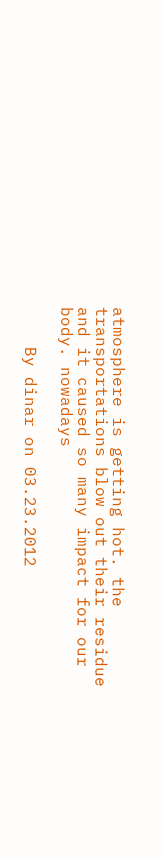atmosphere is getting hot. the transportations blow out their residue and it caused so many impact for our body. nowadays

    By dinar on 03.23.2012